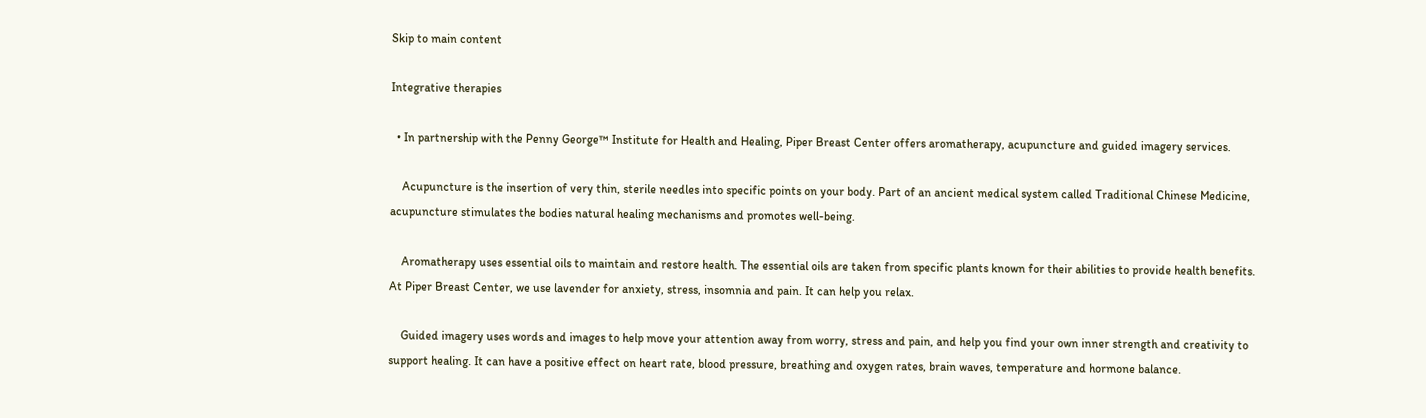Skip to main content

Integrative therapies

  • In partnership with the Penny George™ Institute for Health and Healing, Piper Breast Center offers aromatherapy, acupuncture and guided imagery services.

    Acupuncture is the insertion of very thin, sterile needles into specific points on your body. Part of an ancient medical system called Traditional Chinese Medicine, acupuncture stimulates the bodies natural healing mechanisms and promotes well-being.

    Aromatherapy uses essential oils to maintain and restore health. The essential oils are taken from specific plants known for their abilities to provide health benefits. At Piper Breast Center, we use lavender for anxiety, stress, insomnia and pain. It can help you relax.

    Guided imagery uses words and images to help move your attention away from worry, stress and pain, and help you find your own inner strength and creativity to support healing. It can have a positive effect on heart rate, blood pressure, breathing and oxygen rates, brain waves, temperature and hormone balance.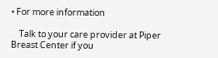• For more information

    Talk to your care provider at Piper Breast Center if you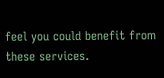feel you could benefit from these services.